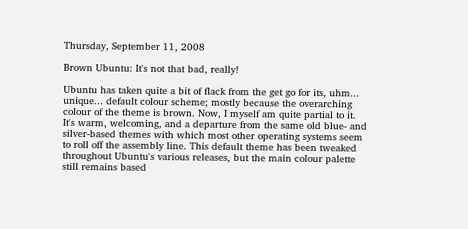Thursday, September 11, 2008

Brown Ubuntu: It's not that bad, really!

Ubuntu has taken quite a bit of flack from the get go for its, uhm... unique... default colour scheme; mostly because the overarching colour of the theme is brown. Now, I myself am quite partial to it. It's warm, welcoming, and a departure from the same old blue- and silver-based themes with which most other operating systems seem to roll off the assembly line. This default theme has been tweaked throughout Ubuntu's various releases, but the main colour palette still remains based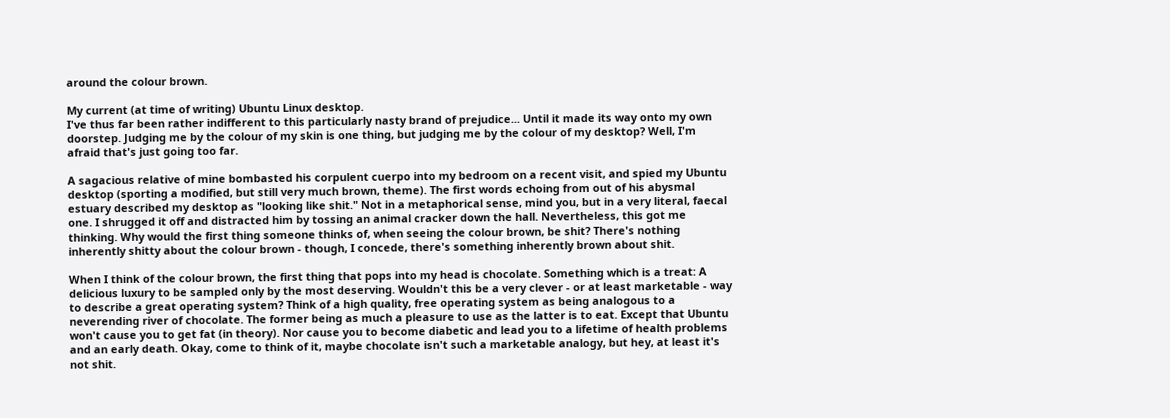around the colour brown.

My current (at time of writing) Ubuntu Linux desktop.
I've thus far been rather indifferent to this particularly nasty brand of prejudice... Until it made its way onto my own doorstep. Judging me by the colour of my skin is one thing, but judging me by the colour of my desktop? Well, I'm afraid that's just going too far.

A sagacious relative of mine bombasted his corpulent cuerpo into my bedroom on a recent visit, and spied my Ubuntu desktop (sporting a modified, but still very much brown, theme). The first words echoing from out of his abysmal estuary described my desktop as "looking like shit." Not in a metaphorical sense, mind you, but in a very literal, faecal one. I shrugged it off and distracted him by tossing an animal cracker down the hall. Nevertheless, this got me thinking. Why would the first thing someone thinks of, when seeing the colour brown, be shit? There's nothing inherently shitty about the colour brown - though, I concede, there's something inherently brown about shit.

When I think of the colour brown, the first thing that pops into my head is chocolate. Something which is a treat: A delicious luxury to be sampled only by the most deserving. Wouldn't this be a very clever - or at least marketable - way to describe a great operating system? Think of a high quality, free operating system as being analogous to a neverending river of chocolate. The former being as much a pleasure to use as the latter is to eat. Except that Ubuntu won't cause you to get fat (in theory). Nor cause you to become diabetic and lead you to a lifetime of health problems and an early death. Okay, come to think of it, maybe chocolate isn't such a marketable analogy, but hey, at least it's not shit.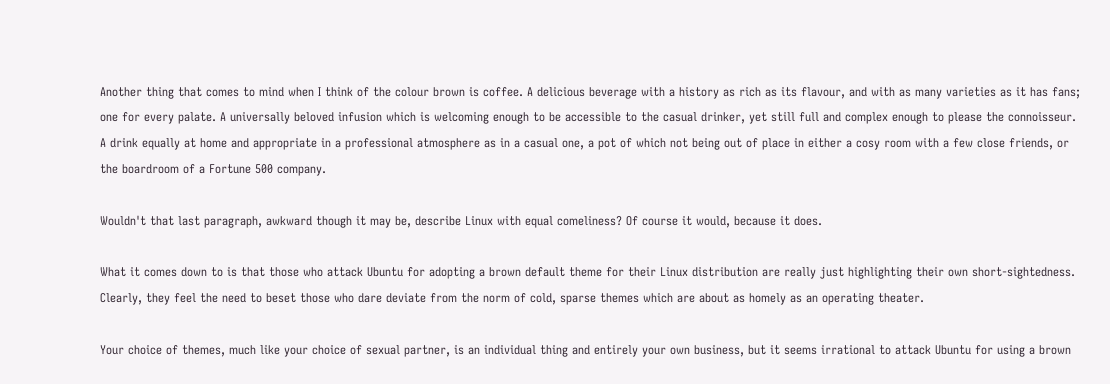Another thing that comes to mind when I think of the colour brown is coffee. A delicious beverage with a history as rich as its flavour, and with as many varieties as it has fans; one for every palate. A universally beloved infusion which is welcoming enough to be accessible to the casual drinker, yet still full and complex enough to please the connoisseur. A drink equally at home and appropriate in a professional atmosphere as in a casual one, a pot of which not being out of place in either a cosy room with a few close friends, or the boardroom of a Fortune 500 company.

Wouldn't that last paragraph, awkward though it may be, describe Linux with equal comeliness? Of course it would, because it does.

What it comes down to is that those who attack Ubuntu for adopting a brown default theme for their Linux distribution are really just highlighting their own short-sightedness. Clearly, they feel the need to beset those who dare deviate from the norm of cold, sparse themes which are about as homely as an operating theater.

Your choice of themes, much like your choice of sexual partner, is an individual thing and entirely your own business, but it seems irrational to attack Ubuntu for using a brown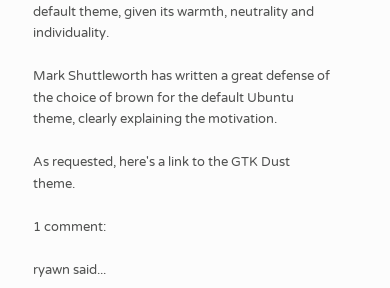default theme, given its warmth, neutrality and individuality.

Mark Shuttleworth has written a great defense of the choice of brown for the default Ubuntu theme, clearly explaining the motivation.

As requested, here's a link to the GTK Dust theme.

1 comment:

ryawn said...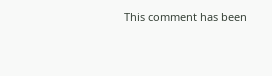This comment has been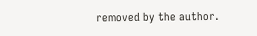removed by the author.